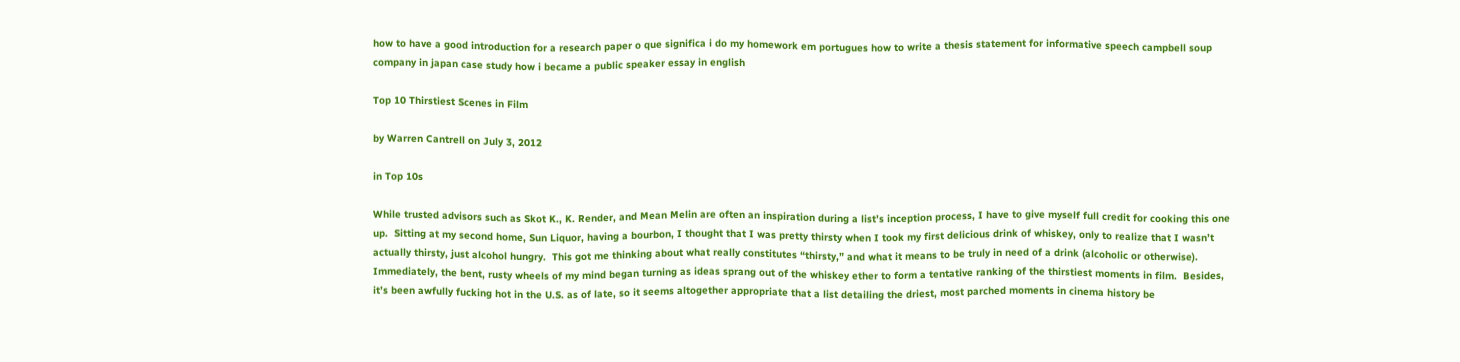how to have a good introduction for a research paper o que significa i do my homework em portugues how to write a thesis statement for informative speech campbell soup company in japan case study how i became a public speaker essay in english

Top 10 Thirstiest Scenes in Film

by Warren Cantrell on July 3, 2012

in Top 10s

While trusted advisors such as Skot K., K. Render, and Mean Melin are often an inspiration during a list’s inception process, I have to give myself full credit for cooking this one up.  Sitting at my second home, Sun Liquor, having a bourbon, I thought that I was pretty thirsty when I took my first delicious drink of whiskey, only to realize that I wasn’t actually thirsty, just alcohol hungry.  This got me thinking about what really constitutes “thirsty,” and what it means to be truly in need of a drink (alcoholic or otherwise).  Immediately, the bent, rusty wheels of my mind began turning as ideas sprang out of the whiskey ether to form a tentative ranking of the thirstiest moments in film.  Besides, it’s been awfully fucking hot in the U.S. as of late, so it seems altogether appropriate that a list detailing the driest, most parched moments in cinema history be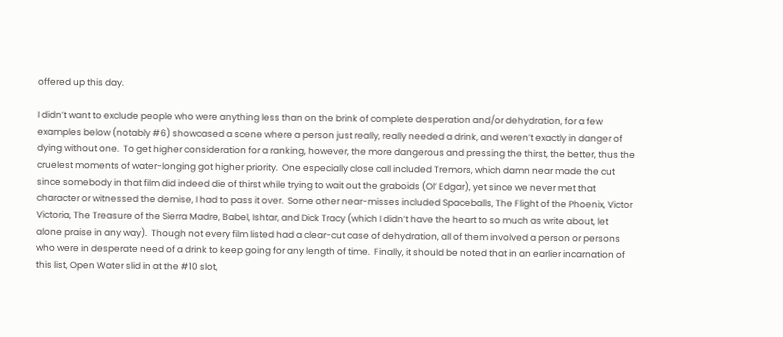offered up this day.

I didn’t want to exclude people who were anything less than on the brink of complete desperation and/or dehydration, for a few examples below (notably #6) showcased a scene where a person just really, really needed a drink, and weren’t exactly in danger of dying without one.  To get higher consideration for a ranking, however, the more dangerous and pressing the thirst, the better, thus the cruelest moments of water-longing got higher priority.  One especially close call included Tremors, which damn near made the cut since somebody in that film did indeed die of thirst while trying to wait out the graboids (Ol’ Edgar), yet since we never met that character or witnessed the demise, I had to pass it over.  Some other near-misses included Spaceballs, The Flight of the Phoenix, Victor Victoria, The Treasure of the Sierra Madre, Babel, Ishtar, and Dick Tracy (which I didn’t have the heart to so much as write about, let alone praise in any way).  Though not every film listed had a clear-cut case of dehydration, all of them involved a person or persons who were in desperate need of a drink to keep going for any length of time.  Finally, it should be noted that in an earlier incarnation of this list, Open Water slid in at the #10 slot,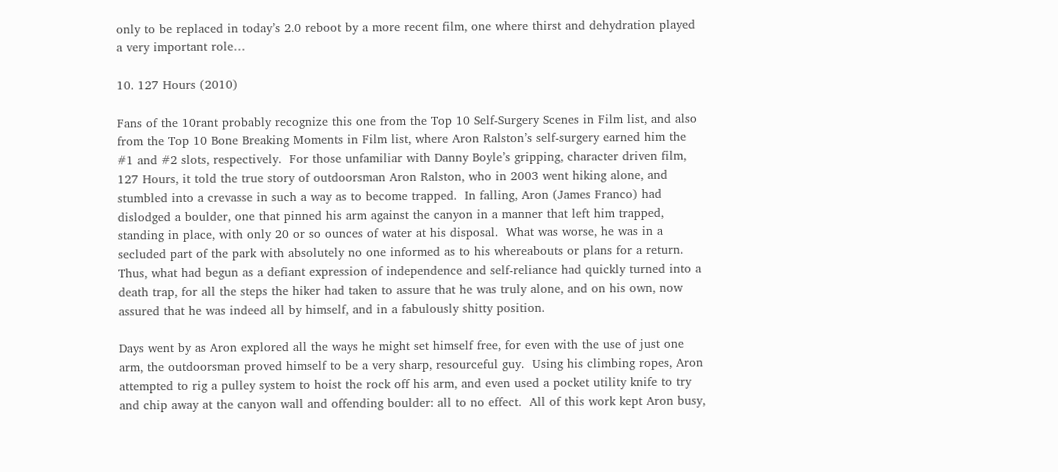only to be replaced in today’s 2.0 reboot by a more recent film, one where thirst and dehydration played a very important role…

10. 127 Hours (2010)

Fans of the 10rant probably recognize this one from the Top 10 Self-Surgery Scenes in Film list, and also from the Top 10 Bone Breaking Moments in Film list, where Aron Ralston’s self-surgery earned him the #1 and #2 slots, respectively.  For those unfamiliar with Danny Boyle’s gripping, character driven film, 127 Hours, it told the true story of outdoorsman Aron Ralston, who in 2003 went hiking alone, and stumbled into a crevasse in such a way as to become trapped.  In falling, Aron (James Franco) had dislodged a boulder, one that pinned his arm against the canyon in a manner that left him trapped, standing in place, with only 20 or so ounces of water at his disposal.  What was worse, he was in a secluded part of the park with absolutely no one informed as to his whereabouts or plans for a return.  Thus, what had begun as a defiant expression of independence and self-reliance had quickly turned into a death trap, for all the steps the hiker had taken to assure that he was truly alone, and on his own, now assured that he was indeed all by himself, and in a fabulously shitty position.

Days went by as Aron explored all the ways he might set himself free, for even with the use of just one arm, the outdoorsman proved himself to be a very sharp, resourceful guy.  Using his climbing ropes, Aron attempted to rig a pulley system to hoist the rock off his arm, and even used a pocket utility knife to try and chip away at the canyon wall and offending boulder: all to no effect.  All of this work kept Aron busy,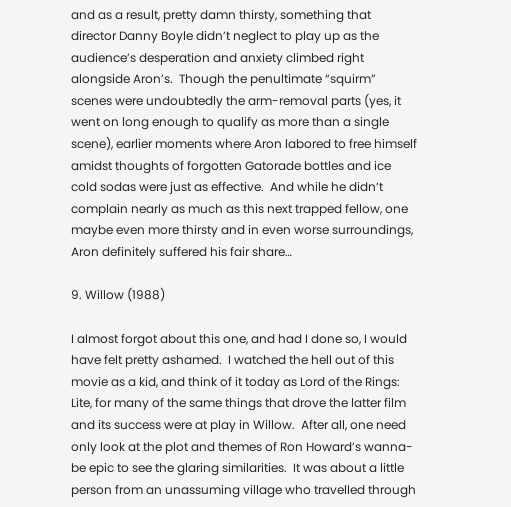and as a result, pretty damn thirsty, something that director Danny Boyle didn’t neglect to play up as the audience’s desperation and anxiety climbed right alongside Aron’s.  Though the penultimate “squirm” scenes were undoubtedly the arm-removal parts (yes, it went on long enough to qualify as more than a single scene), earlier moments where Aron labored to free himself amidst thoughts of forgotten Gatorade bottles and ice cold sodas were just as effective.  And while he didn’t complain nearly as much as this next trapped fellow, one maybe even more thirsty and in even worse surroundings, Aron definitely suffered his fair share…

9. Willow (1988)

I almost forgot about this one, and had I done so, I would have felt pretty ashamed.  I watched the hell out of this movie as a kid, and think of it today as Lord of the Rings: Lite, for many of the same things that drove the latter film and its success were at play in Willow.  After all, one need only look at the plot and themes of Ron Howard’s wanna-be epic to see the glaring similarities.  It was about a little person from an unassuming village who travelled through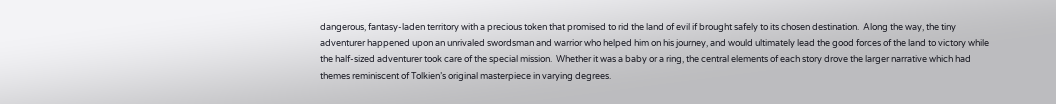dangerous, fantasy-laden territory with a precious token that promised to rid the land of evil if brought safely to its chosen destination.  Along the way, the tiny adventurer happened upon an unrivaled swordsman and warrior who helped him on his journey, and would ultimately lead the good forces of the land to victory while the half-sized adventurer took care of the special mission.  Whether it was a baby or a ring, the central elements of each story drove the larger narrative which had themes reminiscent of Tolkien’s original masterpiece in varying degrees.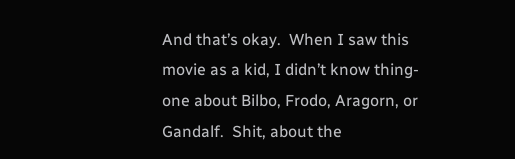And that’s okay.  When I saw this movie as a kid, I didn’t know thing-one about Bilbo, Frodo, Aragorn, or Gandalf.  Shit, about the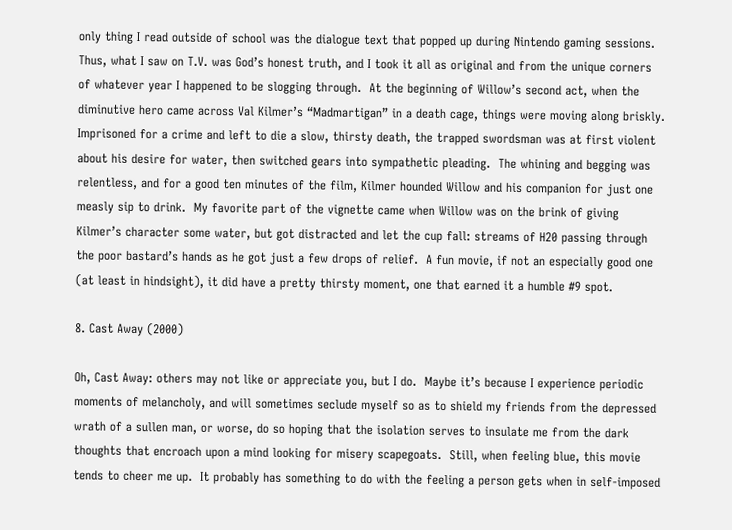only thing I read outside of school was the dialogue text that popped up during Nintendo gaming sessions.  Thus, what I saw on T.V. was God’s honest truth, and I took it all as original and from the unique corners of whatever year I happened to be slogging through.  At the beginning of Willow’s second act, when the diminutive hero came across Val Kilmer’s “Madmartigan” in a death cage, things were moving along briskly.  Imprisoned for a crime and left to die a slow, thirsty death, the trapped swordsman was at first violent about his desire for water, then switched gears into sympathetic pleading.  The whining and begging was relentless, and for a good ten minutes of the film, Kilmer hounded Willow and his companion for just one measly sip to drink.  My favorite part of the vignette came when Willow was on the brink of giving Kilmer’s character some water, but got distracted and let the cup fall: streams of H20 passing through the poor bastard’s hands as he got just a few drops of relief.  A fun movie, if not an especially good one (at least in hindsight), it did have a pretty thirsty moment, one that earned it a humble #9 spot.

8. Cast Away (2000)

Oh, Cast Away: others may not like or appreciate you, but I do.  Maybe it’s because I experience periodic moments of melancholy, and will sometimes seclude myself so as to shield my friends from the depressed wrath of a sullen man, or worse, do so hoping that the isolation serves to insulate me from the dark thoughts that encroach upon a mind looking for misery scapegoats.  Still, when feeling blue, this movie tends to cheer me up.  It probably has something to do with the feeling a person gets when in self-imposed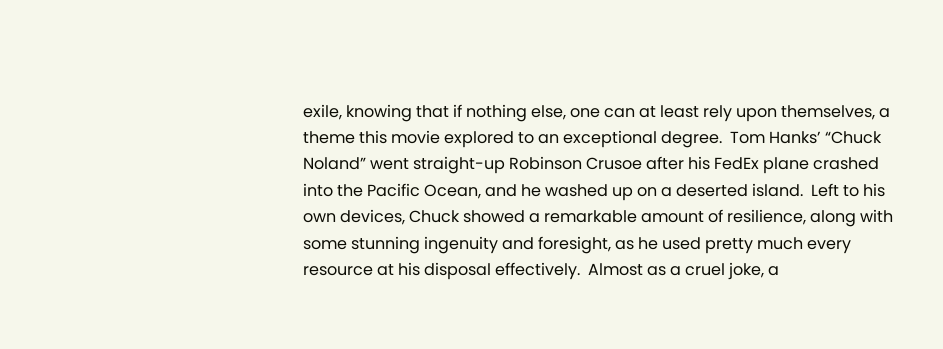exile, knowing that if nothing else, one can at least rely upon themselves, a theme this movie explored to an exceptional degree.  Tom Hanks’ “Chuck Noland” went straight-up Robinson Crusoe after his FedEx plane crashed into the Pacific Ocean, and he washed up on a deserted island.  Left to his own devices, Chuck showed a remarkable amount of resilience, along with some stunning ingenuity and foresight, as he used pretty much every resource at his disposal effectively.  Almost as a cruel joke, a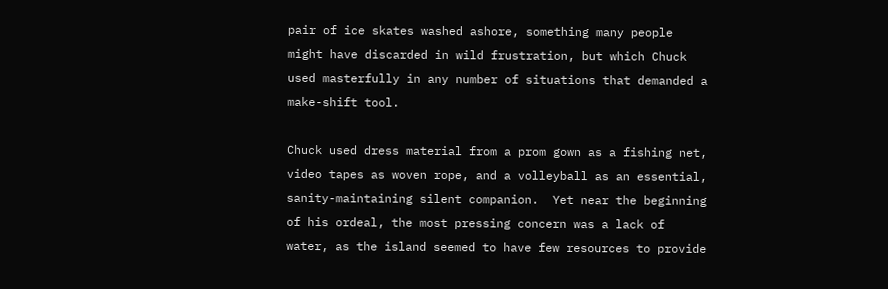pair of ice skates washed ashore, something many people might have discarded in wild frustration, but which Chuck used masterfully in any number of situations that demanded a make-shift tool.

Chuck used dress material from a prom gown as a fishing net, video tapes as woven rope, and a volleyball as an essential, sanity-maintaining silent companion.  Yet near the beginning of his ordeal, the most pressing concern was a lack of water, as the island seemed to have few resources to provide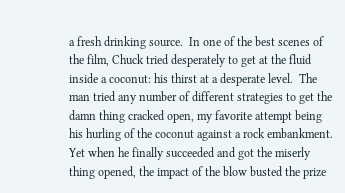a fresh drinking source.  In one of the best scenes of the film, Chuck tried desperately to get at the fluid inside a coconut: his thirst at a desperate level.  The man tried any number of different strategies to get the damn thing cracked open, my favorite attempt being his hurling of the coconut against a rock embankment.  Yet when he finally succeeded and got the miserly thing opened, the impact of the blow busted the prize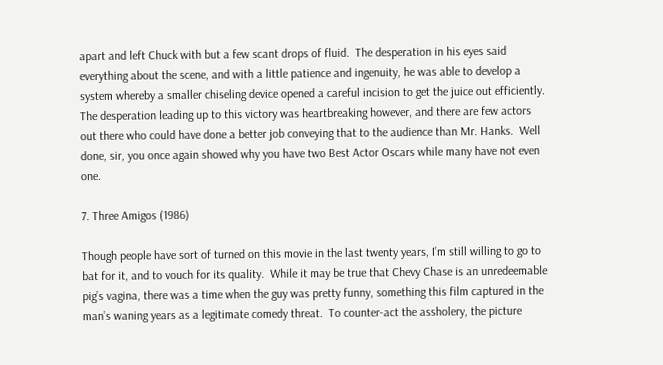apart and left Chuck with but a few scant drops of fluid.  The desperation in his eyes said everything about the scene, and with a little patience and ingenuity, he was able to develop a system whereby a smaller chiseling device opened a careful incision to get the juice out efficiently.  The desperation leading up to this victory was heartbreaking however, and there are few actors out there who could have done a better job conveying that to the audience than Mr. Hanks.  Well done, sir, you once again showed why you have two Best Actor Oscars while many have not even one.

7. Three Amigos (1986)

Though people have sort of turned on this movie in the last twenty years, I’m still willing to go to bat for it, and to vouch for its quality.  While it may be true that Chevy Chase is an unredeemable pig’s vagina, there was a time when the guy was pretty funny, something this film captured in the man’s waning years as a legitimate comedy threat.  To counter-act the assholery, the picture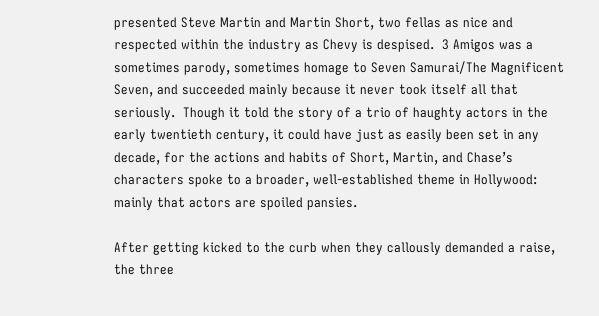presented Steve Martin and Martin Short, two fellas as nice and respected within the industry as Chevy is despised.  3 Amigos was a sometimes parody, sometimes homage to Seven Samurai/The Magnificent Seven, and succeeded mainly because it never took itself all that seriously.  Though it told the story of a trio of haughty actors in the early twentieth century, it could have just as easily been set in any decade, for the actions and habits of Short, Martin, and Chase’s characters spoke to a broader, well-established theme in Hollywood: mainly that actors are spoiled pansies.

After getting kicked to the curb when they callously demanded a raise, the three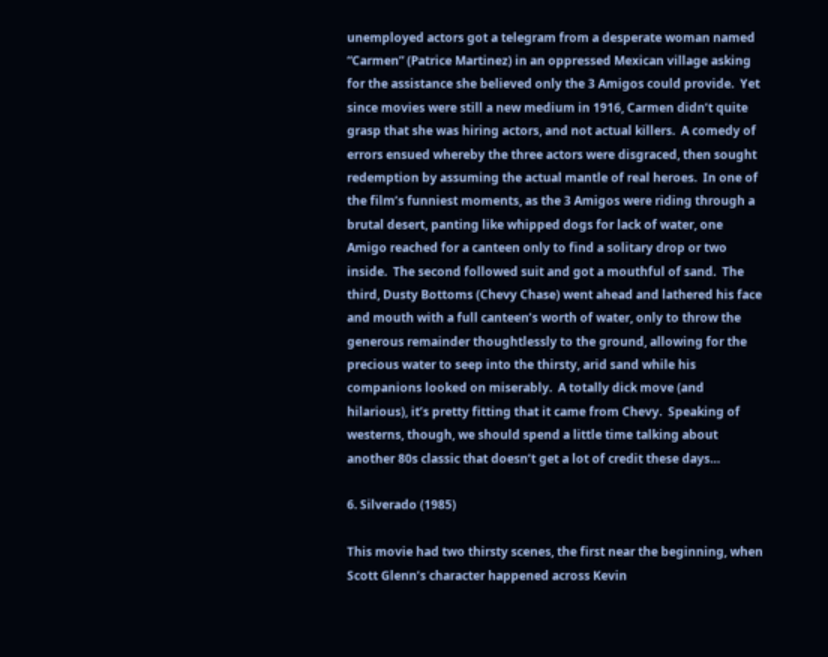unemployed actors got a telegram from a desperate woman named “Carmen” (Patrice Martinez) in an oppressed Mexican village asking for the assistance she believed only the 3 Amigos could provide.  Yet since movies were still a new medium in 1916, Carmen didn’t quite grasp that she was hiring actors, and not actual killers.  A comedy of errors ensued whereby the three actors were disgraced, then sought redemption by assuming the actual mantle of real heroes.  In one of the film’s funniest moments, as the 3 Amigos were riding through a brutal desert, panting like whipped dogs for lack of water, one Amigo reached for a canteen only to find a solitary drop or two inside.  The second followed suit and got a mouthful of sand.  The third, Dusty Bottoms (Chevy Chase) went ahead and lathered his face and mouth with a full canteen’s worth of water, only to throw the generous remainder thoughtlessly to the ground, allowing for the precious water to seep into the thirsty, arid sand while his companions looked on miserably.  A totally dick move (and hilarious), it’s pretty fitting that it came from Chevy.  Speaking of westerns, though, we should spend a little time talking about another 80s classic that doesn’t get a lot of credit these days…

6. Silverado (1985)

This movie had two thirsty scenes, the first near the beginning, when Scott Glenn’s character happened across Kevin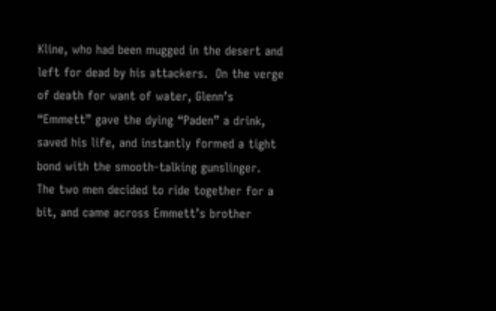Kline, who had been mugged in the desert and left for dead by his attackers.  On the verge of death for want of water, Glenn’s “Emmett” gave the dying “Paden” a drink, saved his life, and instantly formed a tight bond with the smooth-talking gunslinger.  The two men decided to ride together for a bit, and came across Emmett’s brother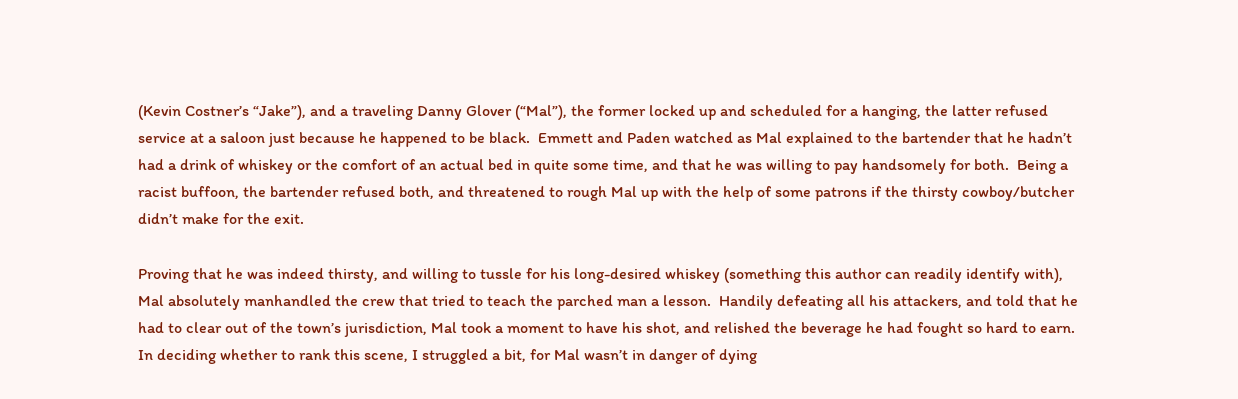(Kevin Costner’s “Jake”), and a traveling Danny Glover (“Mal”), the former locked up and scheduled for a hanging, the latter refused service at a saloon just because he happened to be black.  Emmett and Paden watched as Mal explained to the bartender that he hadn’t had a drink of whiskey or the comfort of an actual bed in quite some time, and that he was willing to pay handsomely for both.  Being a racist buffoon, the bartender refused both, and threatened to rough Mal up with the help of some patrons if the thirsty cowboy/butcher didn’t make for the exit.

Proving that he was indeed thirsty, and willing to tussle for his long-desired whiskey (something this author can readily identify with), Mal absolutely manhandled the crew that tried to teach the parched man a lesson.  Handily defeating all his attackers, and told that he had to clear out of the town’s jurisdiction, Mal took a moment to have his shot, and relished the beverage he had fought so hard to earn.  In deciding whether to rank this scene, I struggled a bit, for Mal wasn’t in danger of dying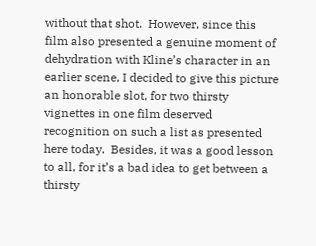without that shot.  However, since this film also presented a genuine moment of dehydration with Kline’s character in an earlier scene, I decided to give this picture an honorable slot, for two thirsty vignettes in one film deserved recognition on such a list as presented here today.  Besides, it was a good lesson to all, for it’s a bad idea to get between a thirsty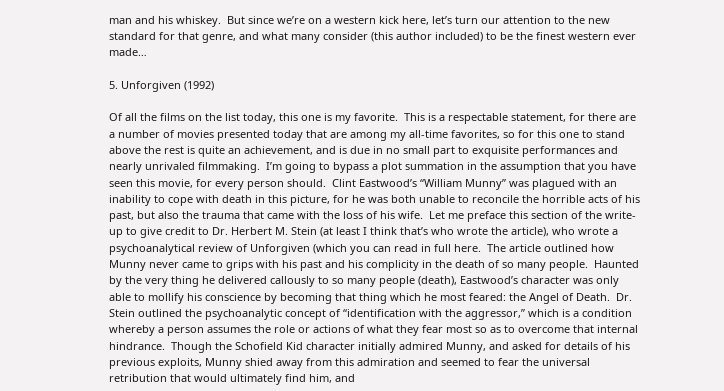man and his whiskey.  But since we’re on a western kick here, let’s turn our attention to the new standard for that genre, and what many consider (this author included) to be the finest western ever made…

5. Unforgiven (1992)

Of all the films on the list today, this one is my favorite.  This is a respectable statement, for there are a number of movies presented today that are among my all-time favorites, so for this one to stand above the rest is quite an achievement, and is due in no small part to exquisite performances and nearly unrivaled filmmaking.  I’m going to bypass a plot summation in the assumption that you have seen this movie, for every person should.  Clint Eastwood’s “William Munny” was plagued with an inability to cope with death in this picture, for he was both unable to reconcile the horrible acts of his past, but also the trauma that came with the loss of his wife.  Let me preface this section of the write-up to give credit to Dr. Herbert M. Stein (at least I think that’s who wrote the article), who wrote a psychoanalytical review of Unforgiven (which you can read in full here.  The article outlined how Munny never came to grips with his past and his complicity in the death of so many people.  Haunted by the very thing he delivered callously to so many people (death), Eastwood’s character was only able to mollify his conscience by becoming that thing which he most feared: the Angel of Death.  Dr. Stein outlined the psychoanalytic concept of “identification with the aggressor,” which is a condition whereby a person assumes the role or actions of what they fear most so as to overcome that internal hindrance.  Though the Schofield Kid character initially admired Munny, and asked for details of his previous exploits, Munny shied away from this admiration and seemed to fear the universal retribution that would ultimately find him, and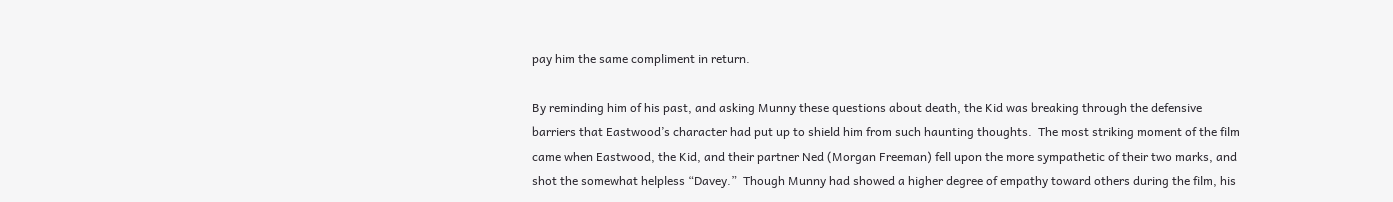pay him the same compliment in return.

By reminding him of his past, and asking Munny these questions about death, the Kid was breaking through the defensive barriers that Eastwood’s character had put up to shield him from such haunting thoughts.  The most striking moment of the film came when Eastwood, the Kid, and their partner Ned (Morgan Freeman) fell upon the more sympathetic of their two marks, and shot the somewhat helpless “Davey.”  Though Munny had showed a higher degree of empathy toward others during the film, his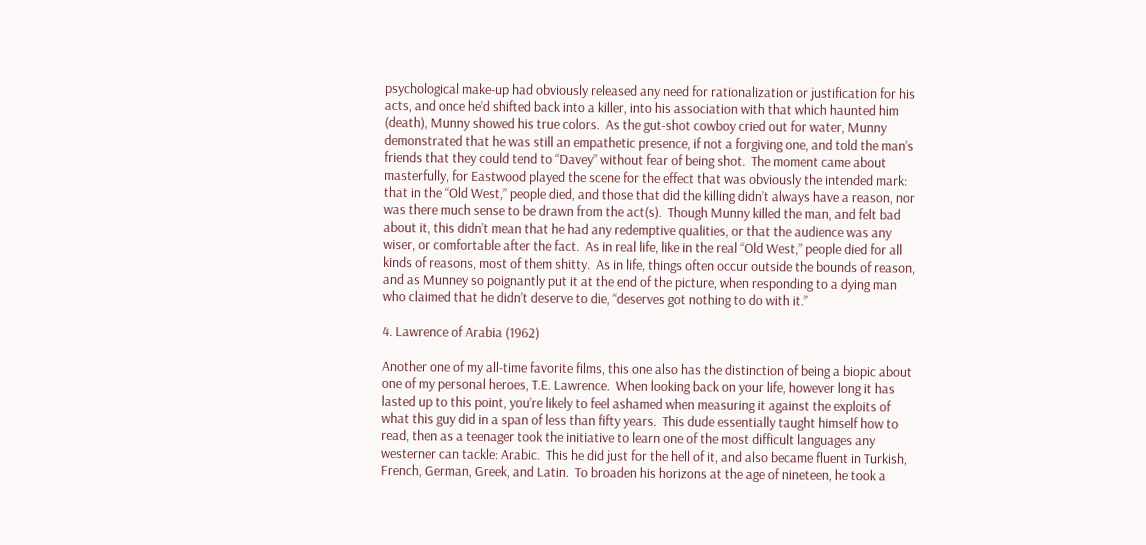psychological make-up had obviously released any need for rationalization or justification for his acts, and once he’d shifted back into a killer, into his association with that which haunted him (death), Munny showed his true colors.  As the gut-shot cowboy cried out for water, Munny demonstrated that he was still an empathetic presence, if not a forgiving one, and told the man’s friends that they could tend to “Davey” without fear of being shot.  The moment came about masterfully, for Eastwood played the scene for the effect that was obviously the intended mark: that in the “Old West,” people died, and those that did the killing didn’t always have a reason, nor was there much sense to be drawn from the act(s).  Though Munny killed the man, and felt bad about it, this didn’t mean that he had any redemptive qualities, or that the audience was any wiser, or comfortable after the fact.  As in real life, like in the real “Old West,” people died for all kinds of reasons, most of them shitty.  As in life, things often occur outside the bounds of reason, and as Munney so poignantly put it at the end of the picture, when responding to a dying man who claimed that he didn’t deserve to die, “deserves got nothing to do with it.”

4. Lawrence of Arabia (1962)

Another one of my all-time favorite films, this one also has the distinction of being a biopic about one of my personal heroes, T.E. Lawrence.  When looking back on your life, however long it has lasted up to this point, you’re likely to feel ashamed when measuring it against the exploits of what this guy did in a span of less than fifty years.  This dude essentially taught himself how to read, then as a teenager took the initiative to learn one of the most difficult languages any westerner can tackle: Arabic.  This he did just for the hell of it, and also became fluent in Turkish, French, German, Greek, and Latin.  To broaden his horizons at the age of nineteen, he took a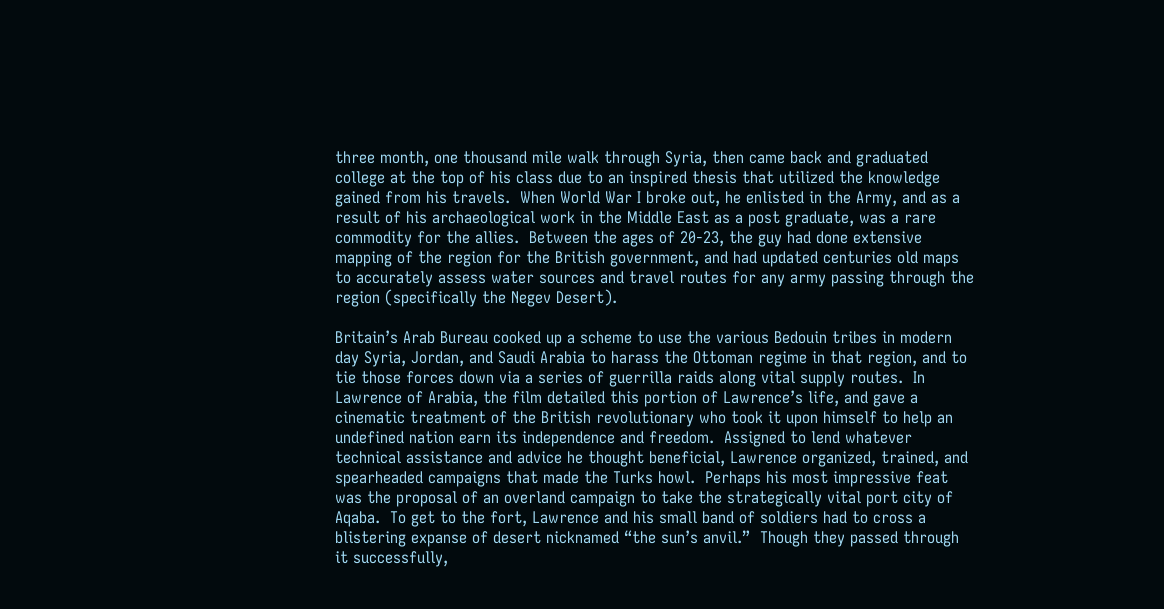three month, one thousand mile walk through Syria, then came back and graduated college at the top of his class due to an inspired thesis that utilized the knowledge gained from his travels.  When World War I broke out, he enlisted in the Army, and as a result of his archaeological work in the Middle East as a post graduate, was a rare commodity for the allies.  Between the ages of 20-23, the guy had done extensive mapping of the region for the British government, and had updated centuries old maps to accurately assess water sources and travel routes for any army passing through the region (specifically the Negev Desert).

Britain’s Arab Bureau cooked up a scheme to use the various Bedouin tribes in modern day Syria, Jordan, and Saudi Arabia to harass the Ottoman regime in that region, and to tie those forces down via a series of guerrilla raids along vital supply routes.  In Lawrence of Arabia, the film detailed this portion of Lawrence’s life, and gave a cinematic treatment of the British revolutionary who took it upon himself to help an undefined nation earn its independence and freedom.  Assigned to lend whatever technical assistance and advice he thought beneficial, Lawrence organized, trained, and spearheaded campaigns that made the Turks howl.  Perhaps his most impressive feat was the proposal of an overland campaign to take the strategically vital port city of Aqaba.  To get to the fort, Lawrence and his small band of soldiers had to cross a blistering expanse of desert nicknamed “the sun’s anvil.”  Though they passed through it successfully,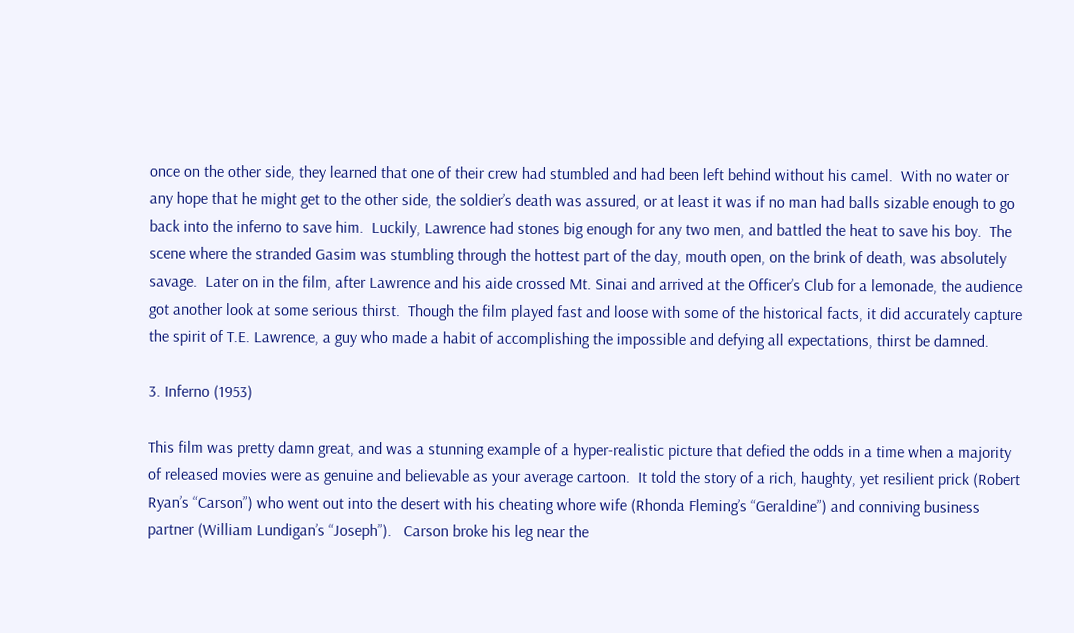once on the other side, they learned that one of their crew had stumbled and had been left behind without his camel.  With no water or any hope that he might get to the other side, the soldier’s death was assured, or at least it was if no man had balls sizable enough to go back into the inferno to save him.  Luckily, Lawrence had stones big enough for any two men, and battled the heat to save his boy.  The scene where the stranded Gasim was stumbling through the hottest part of the day, mouth open, on the brink of death, was absolutely savage.  Later on in the film, after Lawrence and his aide crossed Mt. Sinai and arrived at the Officer’s Club for a lemonade, the audience got another look at some serious thirst.  Though the film played fast and loose with some of the historical facts, it did accurately capture the spirit of T.E. Lawrence, a guy who made a habit of accomplishing the impossible and defying all expectations, thirst be damned.

3. Inferno (1953)

This film was pretty damn great, and was a stunning example of a hyper-realistic picture that defied the odds in a time when a majority of released movies were as genuine and believable as your average cartoon.  It told the story of a rich, haughty, yet resilient prick (Robert Ryan’s “Carson”) who went out into the desert with his cheating whore wife (Rhonda Fleming’s “Geraldine”) and conniving business partner (William Lundigan’s “Joseph”).   Carson broke his leg near the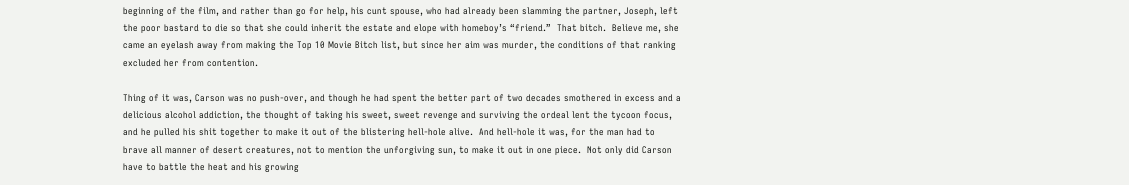beginning of the film, and rather than go for help, his cunt spouse, who had already been slamming the partner, Joseph, left the poor bastard to die so that she could inherit the estate and elope with homeboy’s “friend.”  That bitch.  Believe me, she came an eyelash away from making the Top 10 Movie Bitch list, but since her aim was murder, the conditions of that ranking excluded her from contention.

Thing of it was, Carson was no push-over, and though he had spent the better part of two decades smothered in excess and a delicious alcohol addiction, the thought of taking his sweet, sweet revenge and surviving the ordeal lent the tycoon focus, and he pulled his shit together to make it out of the blistering hell-hole alive.  And hell-hole it was, for the man had to brave all manner of desert creatures, not to mention the unforgiving sun, to make it out in one piece.  Not only did Carson have to battle the heat and his growing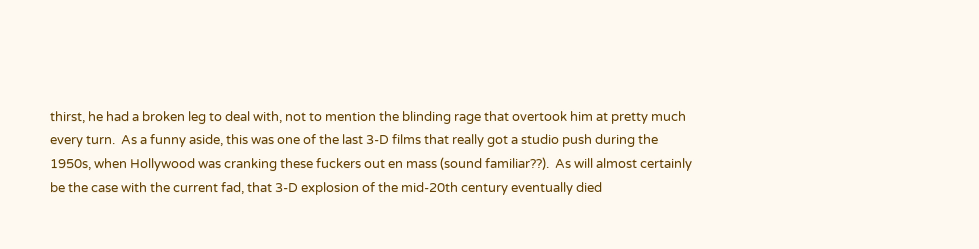thirst, he had a broken leg to deal with, not to mention the blinding rage that overtook him at pretty much every turn.  As a funny aside, this was one of the last 3-D films that really got a studio push during the 1950s, when Hollywood was cranking these fuckers out en mass (sound familiar??).  As will almost certainly be the case with the current fad, that 3-D explosion of the mid-20th century eventually died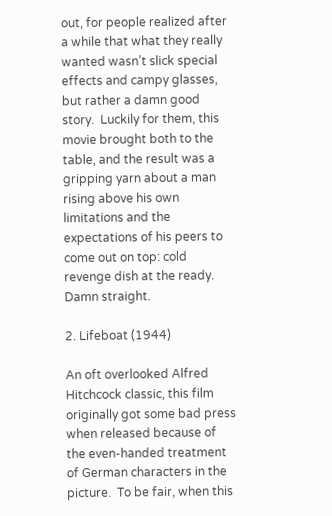out, for people realized after a while that what they really wanted wasn’t slick special effects and campy glasses, but rather a damn good story.  Luckily for them, this movie brought both to the table, and the result was a gripping yarn about a man rising above his own limitations and the expectations of his peers to come out on top: cold revenge dish at the ready.  Damn straight.

2. Lifeboat (1944)

An oft overlooked Alfred Hitchcock classic, this film originally got some bad press when released because of the even-handed treatment of German characters in the picture.  To be fair, when this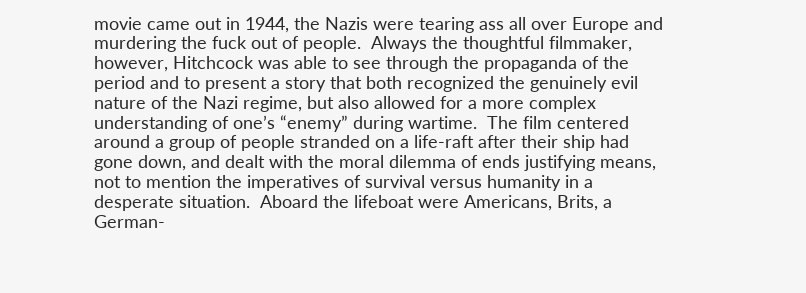movie came out in 1944, the Nazis were tearing ass all over Europe and murdering the fuck out of people.  Always the thoughtful filmmaker, however, Hitchcock was able to see through the propaganda of the period and to present a story that both recognized the genuinely evil nature of the Nazi regime, but also allowed for a more complex understanding of one’s “enemy” during wartime.  The film centered around a group of people stranded on a life-raft after their ship had gone down, and dealt with the moral dilemma of ends justifying means, not to mention the imperatives of survival versus humanity in a desperate situation.  Aboard the lifeboat were Americans, Brits, a German-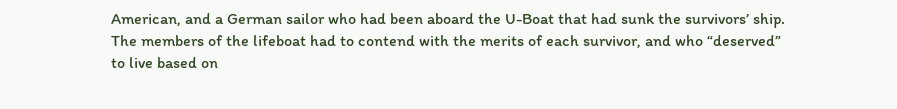American, and a German sailor who had been aboard the U-Boat that had sunk the survivors’ ship.  The members of the lifeboat had to contend with the merits of each survivor, and who “deserved” to live based on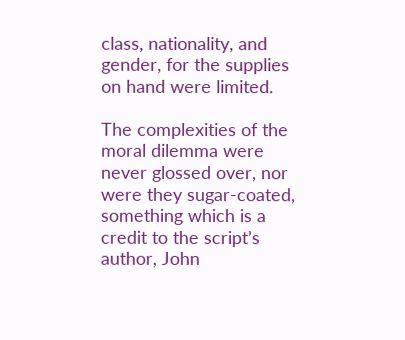class, nationality, and gender, for the supplies on hand were limited.

The complexities of the moral dilemma were never glossed over, nor were they sugar-coated, something which is a credit to the script’s author, John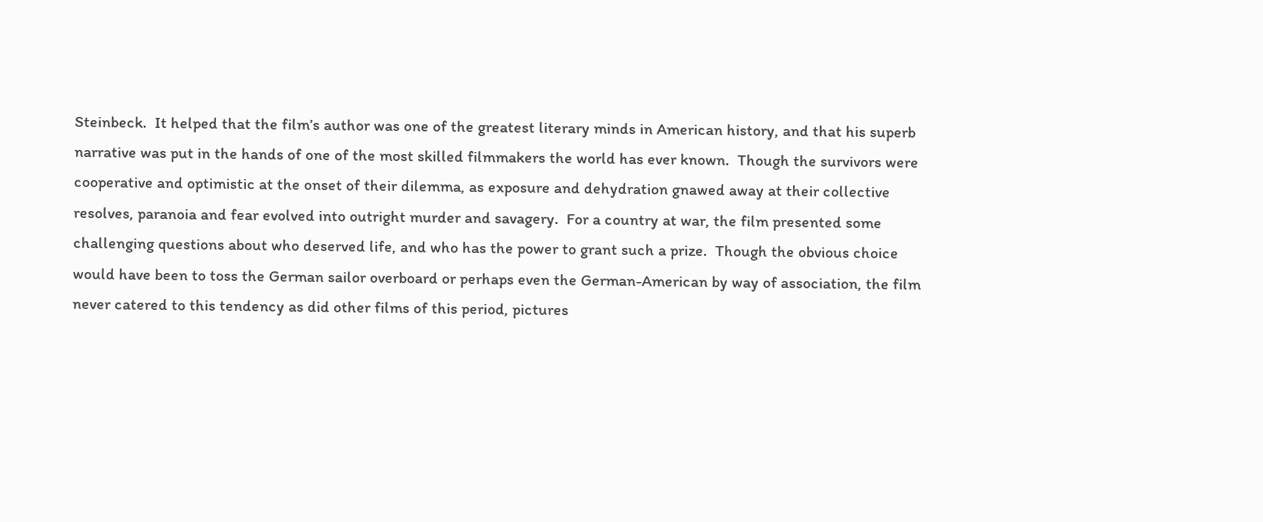Steinbeck.  It helped that the film’s author was one of the greatest literary minds in American history, and that his superb narrative was put in the hands of one of the most skilled filmmakers the world has ever known.  Though the survivors were cooperative and optimistic at the onset of their dilemma, as exposure and dehydration gnawed away at their collective resolves, paranoia and fear evolved into outright murder and savagery.  For a country at war, the film presented some challenging questions about who deserved life, and who has the power to grant such a prize.  Though the obvious choice would have been to toss the German sailor overboard or perhaps even the German-American by way of association, the film never catered to this tendency as did other films of this period, pictures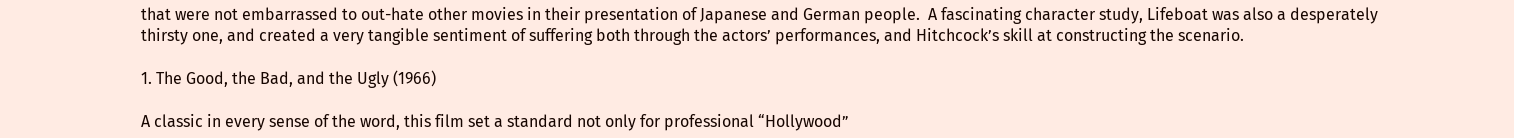that were not embarrassed to out-hate other movies in their presentation of Japanese and German people.  A fascinating character study, Lifeboat was also a desperately thirsty one, and created a very tangible sentiment of suffering both through the actors’ performances, and Hitchcock’s skill at constructing the scenario.

1. The Good, the Bad, and the Ugly (1966)

A classic in every sense of the word, this film set a standard not only for professional “Hollywood”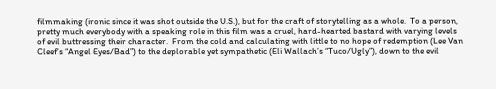filmmaking (ironic since it was shot outside the U.S.), but for the craft of storytelling as a whole.  To a person, pretty much everybody with a speaking role in this film was a cruel, hard-hearted bastard with varying levels of evil buttressing their character.  From the cold and calculating with little to no hope of redemption (Lee Van Cleef’s “Angel Eyes/Bad”) to the deplorable yet sympathetic (Eli Wallach’s “Tuco/Ugly”), down to the evil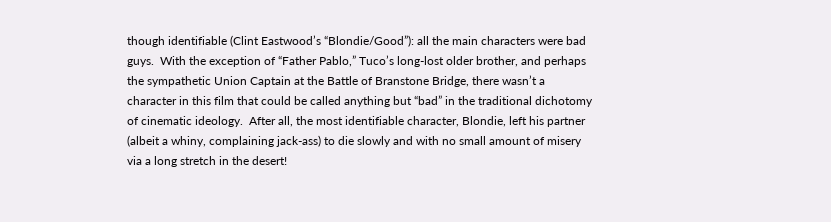though identifiable (Clint Eastwood’s “Blondie/Good”): all the main characters were bad guys.  With the exception of “Father Pablo,” Tuco’s long-lost older brother, and perhaps the sympathetic Union Captain at the Battle of Branstone Bridge, there wasn’t a character in this film that could be called anything but “bad” in the traditional dichotomy of cinematic ideology.  After all, the most identifiable character, Blondie, left his partner (albeit a whiny, complaining jack-ass) to die slowly and with no small amount of misery via a long stretch in the desert!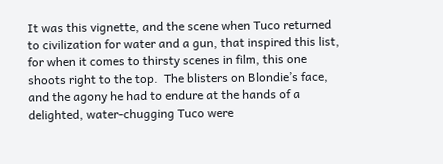It was this vignette, and the scene when Tuco returned to civilization for water and a gun, that inspired this list, for when it comes to thirsty scenes in film, this one shoots right to the top.  The blisters on Blondie’s face, and the agony he had to endure at the hands of a delighted, water-chugging Tuco were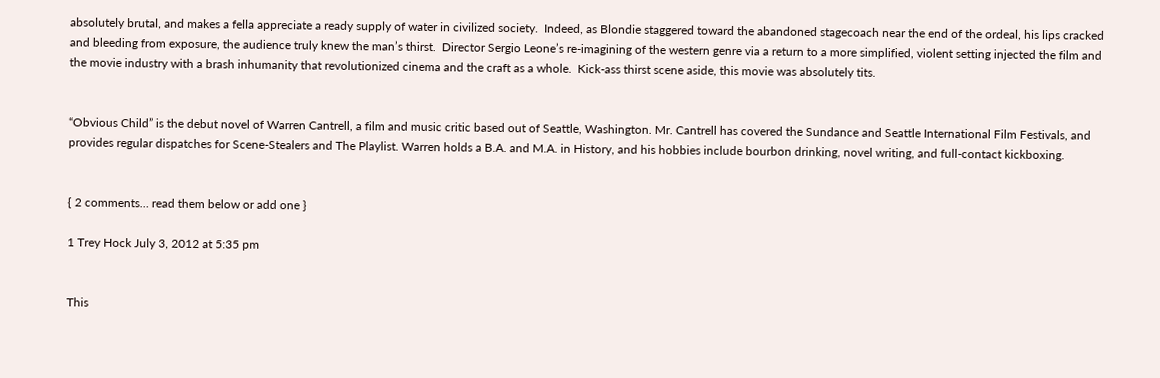absolutely brutal, and makes a fella appreciate a ready supply of water in civilized society.  Indeed, as Blondie staggered toward the abandoned stagecoach near the end of the ordeal, his lips cracked and bleeding from exposure, the audience truly knew the man’s thirst.  Director Sergio Leone’s re-imagining of the western genre via a return to a more simplified, violent setting injected the film and the movie industry with a brash inhumanity that revolutionized cinema and the craft as a whole.  Kick-ass thirst scene aside, this movie was absolutely tits.


“Obvious Child” is the debut novel of Warren Cantrell, a film and music critic based out of Seattle, Washington. Mr. Cantrell has covered the Sundance and Seattle International Film Festivals, and provides regular dispatches for Scene-Stealers and The Playlist. Warren holds a B.A. and M.A. in History, and his hobbies include bourbon drinking, novel writing, and full-contact kickboxing.


{ 2 comments… read them below or add one }

1 Trey Hock July 3, 2012 at 5:35 pm


This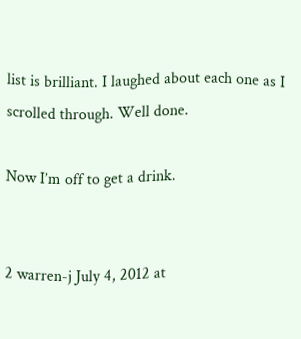list is brilliant. I laughed about each one as I scrolled through. Well done.

Now I’m off to get a drink.


2 warren-j July 4, 2012 at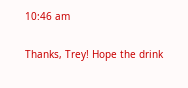10:46 am

Thanks, Trey! Hope the drink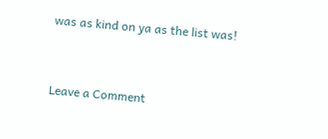was as kind on ya as the list was!


Leave a Comment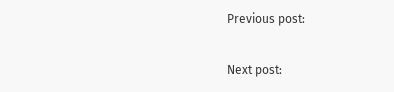Previous post:

Next post: